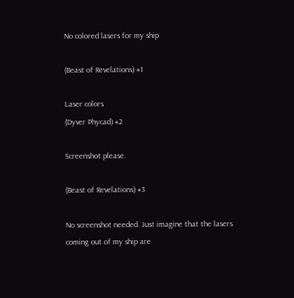No colored lasers for my ship

(Beast of Revelations) #1

Laser colors
(Dyver Phycad) #2

Screenshot please.

(Beast of Revelations) #3

No screenshot needed. Just imagine that the lasers coming out of my ship are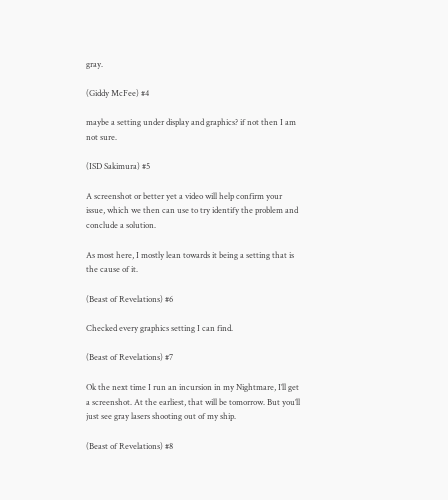gray.

(Giddy McFee) #4

maybe a setting under display and graphics? if not then I am not sure.

(ISD Sakimura) #5

A screenshot or better yet a video will help confirm your issue, which we then can use to try identify the problem and conclude a solution.

As most here, I mostly lean towards it being a setting that is the cause of it.

(Beast of Revelations) #6

Checked every graphics setting I can find.

(Beast of Revelations) #7

Ok the next time I run an incursion in my Nightmare, I’ll get a screenshot. At the earliest, that will be tomorrow. But you’ll just see gray lasers shooting out of my ship.

(Beast of Revelations) #8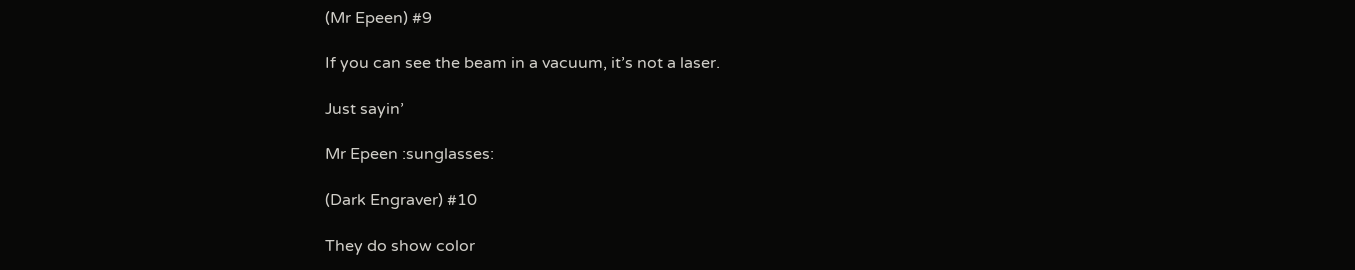(Mr Epeen) #9

If you can see the beam in a vacuum, it’s not a laser.

Just sayin’

Mr Epeen :sunglasses:

(Dark Engraver) #10

They do show color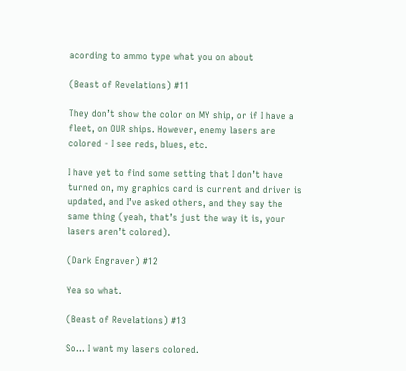acording to ammo type what you on about

(Beast of Revelations) #11

They don’t show the color on MY ship, or if I have a fleet, on OUR ships. However, enemy lasers are colored - I see reds, blues, etc.

I have yet to find some setting that I don’t have turned on, my graphics card is current and driver is updated, and I’ve asked others, and they say the same thing (yeah, that’s just the way it is, your lasers aren’t colored).

(Dark Engraver) #12

Yea so what.

(Beast of Revelations) #13

So… I want my lasers colored.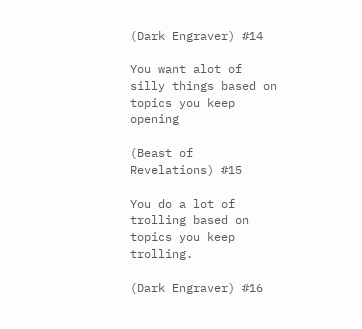(Dark Engraver) #14

You want alot of silly things based on topics you keep opening

(Beast of Revelations) #15

You do a lot of trolling based on topics you keep trolling.

(Dark Engraver) #16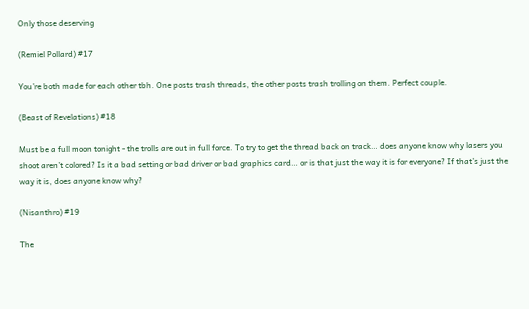Only those deserving

(Remiel Pollard) #17

You’re both made for each other tbh. One posts trash threads, the other posts trash trolling on them. Perfect couple.

(Beast of Revelations) #18

Must be a full moon tonight - the trolls are out in full force. To try to get the thread back on track… does anyone know why lasers you shoot aren’t colored? Is it a bad setting or bad driver or bad graphics card… or is that just the way it is for everyone? If that’s just the way it is, does anyone know why?

(Nisanthro) #19

The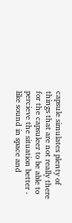capsule simulates plenty of things that are not really there for the capsuleer to be able to percieve the situation better - like sound in space and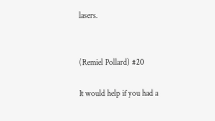lasers.


(Remiel Pollard) #20

It would help if you had a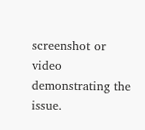screenshot or video demonstrating the issue.